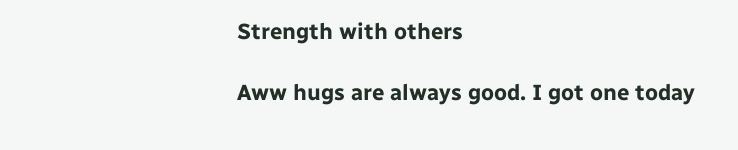Strength with others

Aww hugs are always good. I got one today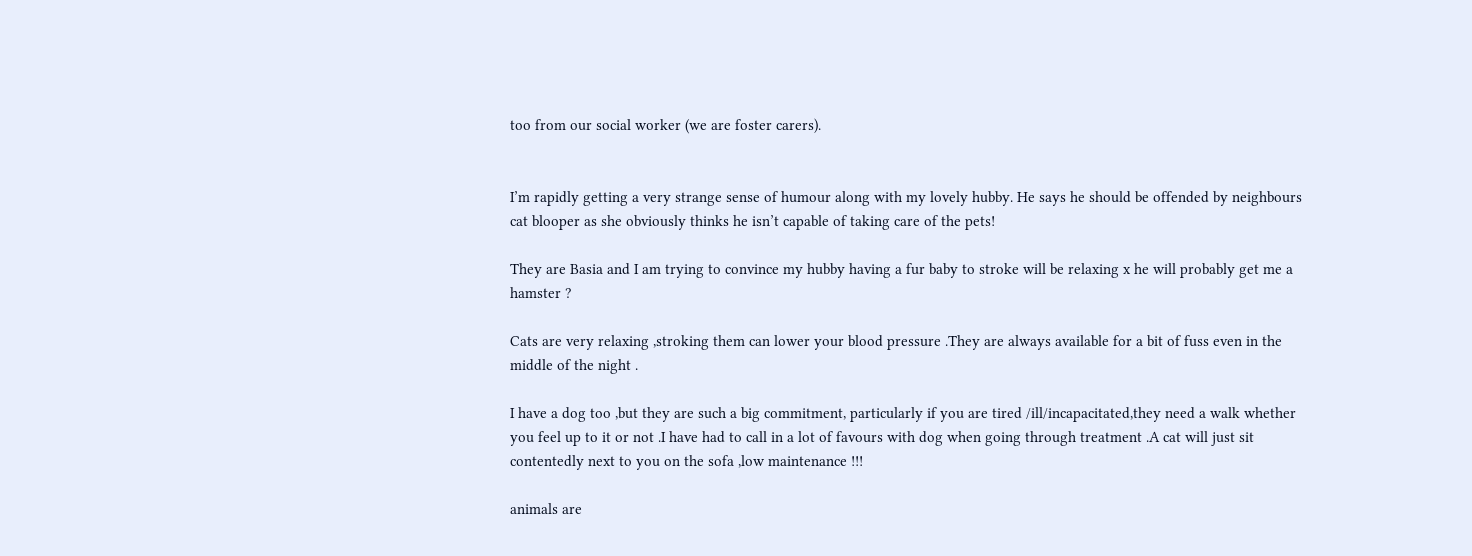too from our social worker (we are foster carers).


I’m rapidly getting a very strange sense of humour along with my lovely hubby. He says he should be offended by neighbours cat blooper as she obviously thinks he isn’t capable of taking care of the pets!

They are Basia and I am trying to convince my hubby having a fur baby to stroke will be relaxing x he will probably get me a hamster ?

Cats are very relaxing ,stroking them can lower your blood pressure .They are always available for a bit of fuss even in the middle of the night .

I have a dog too ,but they are such a big commitment, particularly if you are tired /ill/incapacitated,they need a walk whether you feel up to it or not .I have had to call in a lot of favours with dog when going through treatment .A cat will just sit contentedly next to you on the sofa ,low maintenance !!!

animals are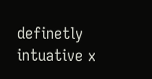definetly intuative x